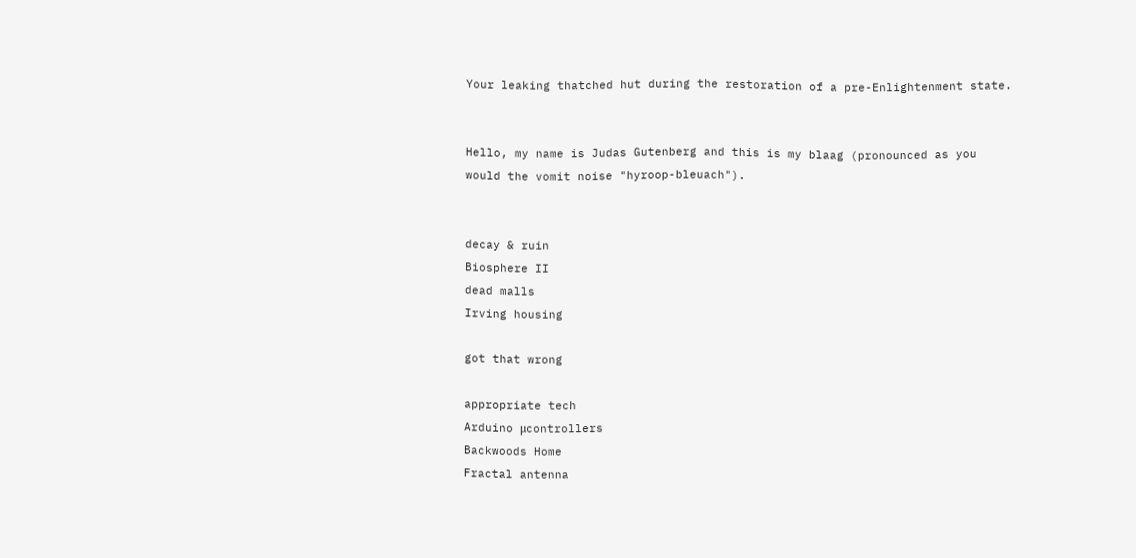Your leaking thatched hut during the restoration of a pre-Enlightenment state.


Hello, my name is Judas Gutenberg and this is my blaag (pronounced as you would the vomit noise "hyroop-bleuach").


decay & ruin
Biosphere II
dead malls
Irving housing

got that wrong

appropriate tech
Arduino μcontrollers
Backwoods Home
Fractal antenna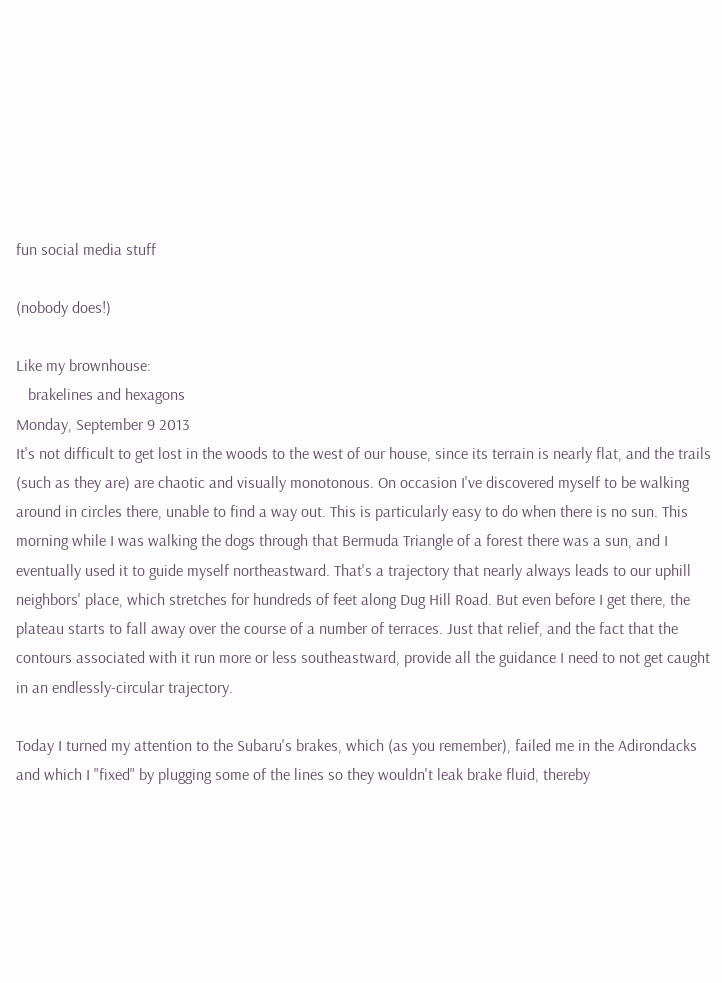fun social media stuff

(nobody does!)

Like my brownhouse:
   brakelines and hexagons
Monday, September 9 2013
It's not difficult to get lost in the woods to the west of our house, since its terrain is nearly flat, and the trails (such as they are) are chaotic and visually monotonous. On occasion I've discovered myself to be walking around in circles there, unable to find a way out. This is particularly easy to do when there is no sun. This morning while I was walking the dogs through that Bermuda Triangle of a forest there was a sun, and I eventually used it to guide myself northeastward. That's a trajectory that nearly always leads to our uphill neighbors' place, which stretches for hundreds of feet along Dug Hill Road. But even before I get there, the plateau starts to fall away over the course of a number of terraces. Just that relief, and the fact that the contours associated with it run more or less southeastward, provide all the guidance I need to not get caught in an endlessly-circular trajectory.

Today I turned my attention to the Subaru's brakes, which (as you remember), failed me in the Adirondacks and which I "fixed" by plugging some of the lines so they wouldn't leak brake fluid, thereby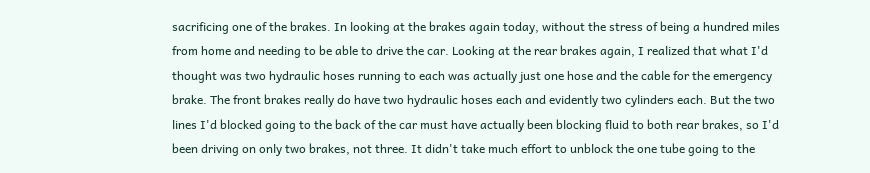sacrificing one of the brakes. In looking at the brakes again today, without the stress of being a hundred miles from home and needing to be able to drive the car. Looking at the rear brakes again, I realized that what I'd thought was two hydraulic hoses running to each was actually just one hose and the cable for the emergency brake. The front brakes really do have two hydraulic hoses each and evidently two cylinders each. But the two lines I'd blocked going to the back of the car must have actually been blocking fluid to both rear brakes, so I'd been driving on only two brakes, not three. It didn't take much effort to unblock the one tube going to the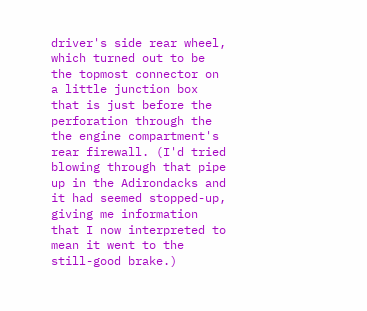driver's side rear wheel, which turned out to be the topmost connector on a little junction box that is just before the perforation through the the engine compartment's rear firewall. (I'd tried blowing through that pipe up in the Adirondacks and it had seemed stopped-up, giving me information that I now interpreted to mean it went to the still-good brake.)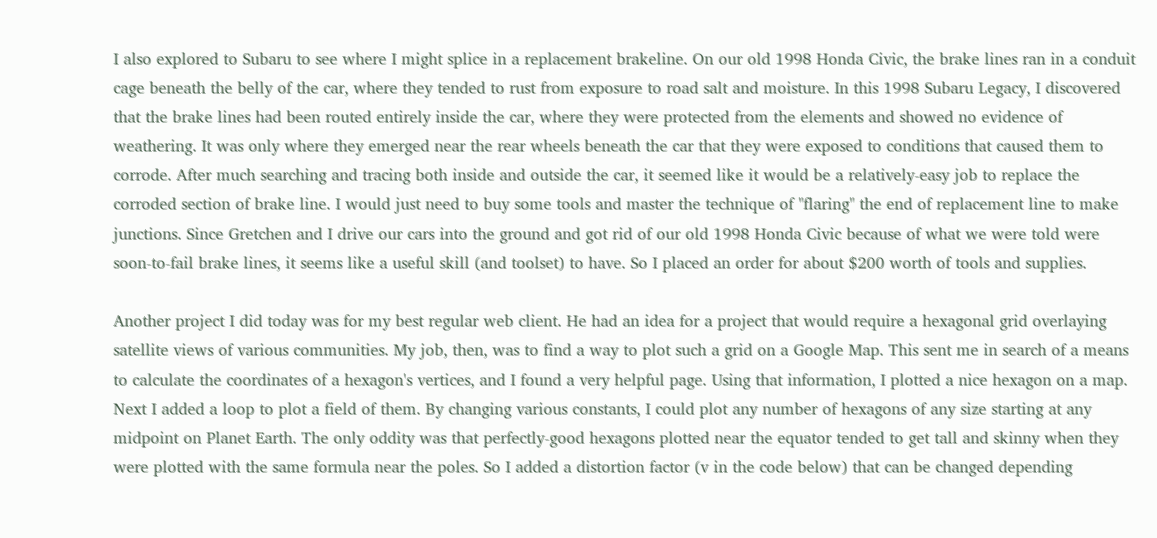I also explored to Subaru to see where I might splice in a replacement brakeline. On our old 1998 Honda Civic, the brake lines ran in a conduit cage beneath the belly of the car, where they tended to rust from exposure to road salt and moisture. In this 1998 Subaru Legacy, I discovered that the brake lines had been routed entirely inside the car, where they were protected from the elements and showed no evidence of weathering. It was only where they emerged near the rear wheels beneath the car that they were exposed to conditions that caused them to corrode. After much searching and tracing both inside and outside the car, it seemed like it would be a relatively-easy job to replace the corroded section of brake line. I would just need to buy some tools and master the technique of "flaring" the end of replacement line to make junctions. Since Gretchen and I drive our cars into the ground and got rid of our old 1998 Honda Civic because of what we were told were soon-to-fail brake lines, it seems like a useful skill (and toolset) to have. So I placed an order for about $200 worth of tools and supplies.

Another project I did today was for my best regular web client. He had an idea for a project that would require a hexagonal grid overlaying satellite views of various communities. My job, then, was to find a way to plot such a grid on a Google Map. This sent me in search of a means to calculate the coordinates of a hexagon's vertices, and I found a very helpful page. Using that information, I plotted a nice hexagon on a map. Next I added a loop to plot a field of them. By changing various constants, I could plot any number of hexagons of any size starting at any midpoint on Planet Earth. The only oddity was that perfectly-good hexagons plotted near the equator tended to get tall and skinny when they were plotted with the same formula near the poles. So I added a distortion factor (v in the code below) that can be changed depending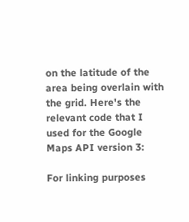on the latitude of the area being overlain with the grid. Here's the relevant code that I used for the Google Maps API version 3:

For linking purposes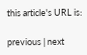this article's URL is:

previous | next